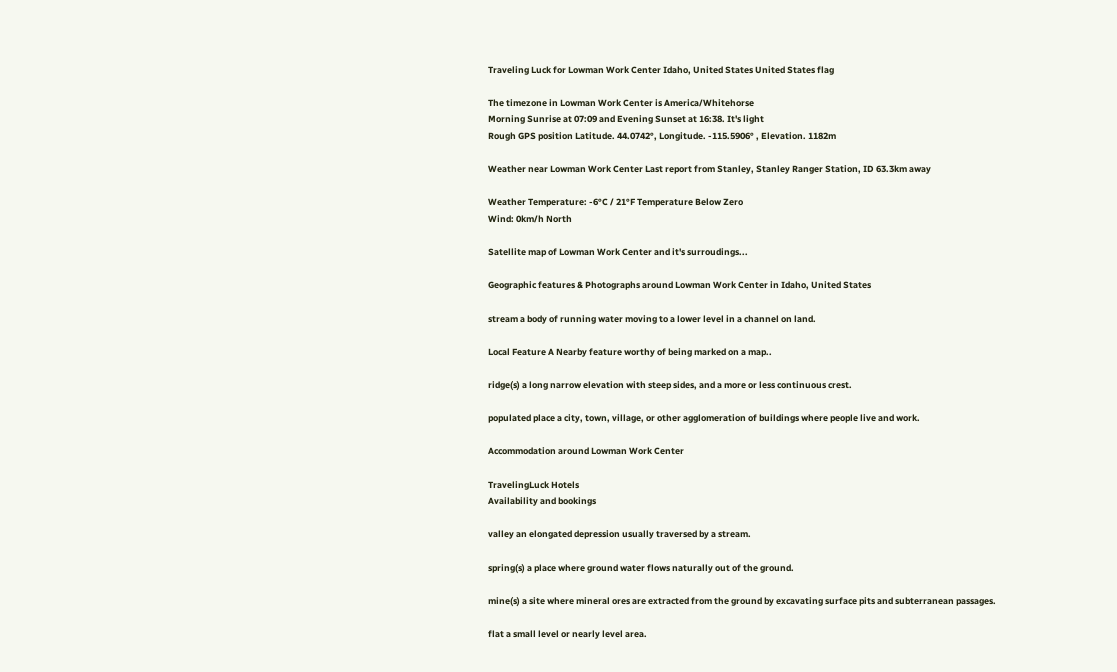Traveling Luck for Lowman Work Center Idaho, United States United States flag

The timezone in Lowman Work Center is America/Whitehorse
Morning Sunrise at 07:09 and Evening Sunset at 16:38. It's light
Rough GPS position Latitude. 44.0742°, Longitude. -115.5906° , Elevation. 1182m

Weather near Lowman Work Center Last report from Stanley, Stanley Ranger Station, ID 63.3km away

Weather Temperature: -6°C / 21°F Temperature Below Zero
Wind: 0km/h North

Satellite map of Lowman Work Center and it's surroudings...

Geographic features & Photographs around Lowman Work Center in Idaho, United States

stream a body of running water moving to a lower level in a channel on land.

Local Feature A Nearby feature worthy of being marked on a map..

ridge(s) a long narrow elevation with steep sides, and a more or less continuous crest.

populated place a city, town, village, or other agglomeration of buildings where people live and work.

Accommodation around Lowman Work Center

TravelingLuck Hotels
Availability and bookings

valley an elongated depression usually traversed by a stream.

spring(s) a place where ground water flows naturally out of the ground.

mine(s) a site where mineral ores are extracted from the ground by excavating surface pits and subterranean passages.

flat a small level or nearly level area.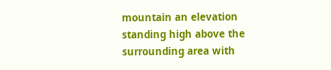mountain an elevation standing high above the surrounding area with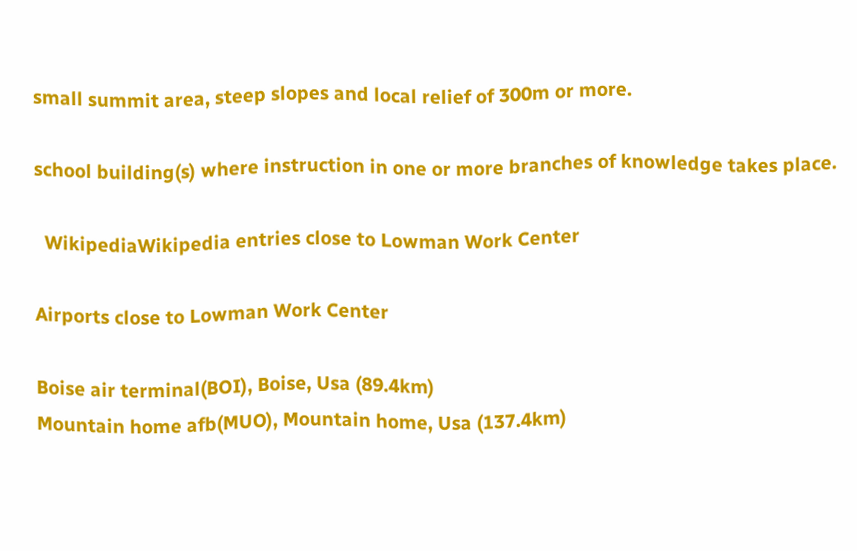small summit area, steep slopes and local relief of 300m or more.

school building(s) where instruction in one or more branches of knowledge takes place.

  WikipediaWikipedia entries close to Lowman Work Center

Airports close to Lowman Work Center

Boise air terminal(BOI), Boise, Usa (89.4km)
Mountain home afb(MUO), Mountain home, Usa (137.4km)